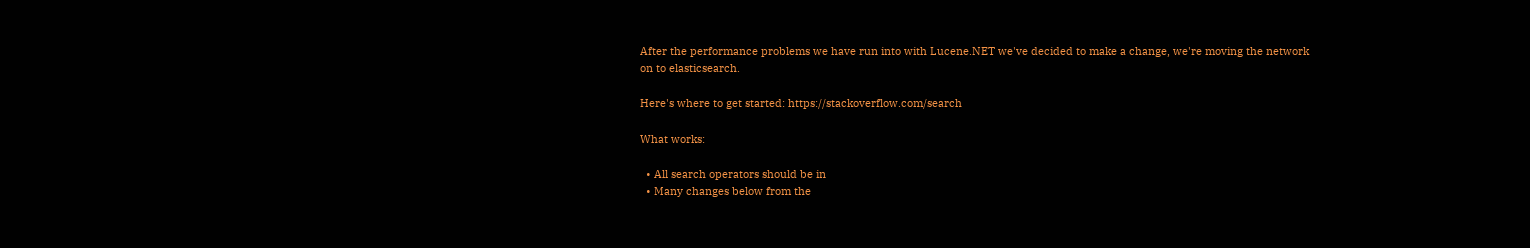After the performance problems we have run into with Lucene.NET we've decided to make a change, we're moving the network on to elasticsearch.

Here's where to get started: https://stackoverflow.com/search

What works:

  • All search operators should be in
  • Many changes below from the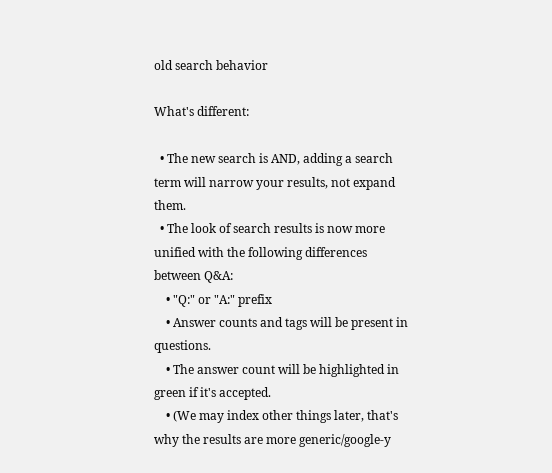old search behavior

What's different:

  • The new search is AND, adding a search term will narrow your results, not expand them.
  • The look of search results is now more unified with the following differences between Q&A:
    • "Q:" or "A:" prefix
    • Answer counts and tags will be present in questions.
    • The answer count will be highlighted in green if it's accepted.
    • (We may index other things later, that's why the results are more generic/google-y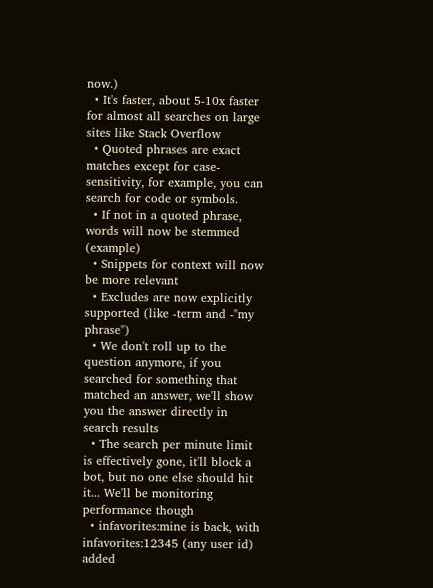now.)
  • It's faster, about 5-10x faster for almost all searches on large sites like Stack Overflow
  • Quoted phrases are exact matches except for case-sensitivity, for example, you can search for code or symbols.
  • If not in a quoted phrase, words will now be stemmed (example)
  • Snippets for context will now be more relevant
  • Excludes are now explicitly supported (like -term and -"my phrase")
  • We don't roll up to the question anymore, if you searched for something that matched an answer, we'll show you the answer directly in search results
  • The search per minute limit is effectively gone, it'll block a bot, but no one else should hit it... We'll be monitoring performance though
  • infavorites:mine is back, with infavorites:12345 (any user id) added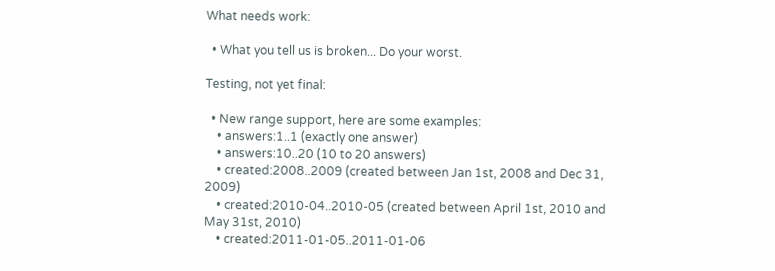What needs work:

  • What you tell us is broken... Do your worst.

Testing, not yet final:

  • New range support, here are some examples:
    • answers:1..1 (exactly one answer)
    • answers:10..20 (10 to 20 answers)
    • created:2008..2009 (created between Jan 1st, 2008 and Dec 31, 2009)
    • created:2010-04..2010-05 (created between April 1st, 2010 and May 31st, 2010)
    • created:2011-01-05..2011-01-06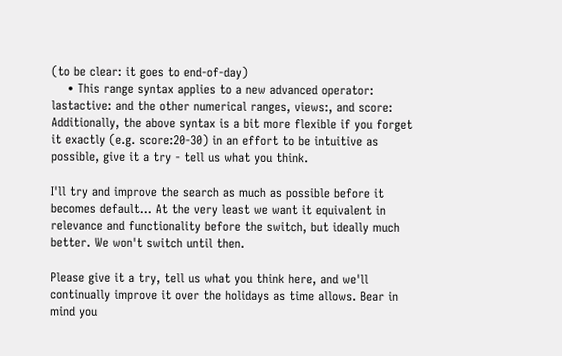(to be clear: it goes to end-of-day)
    • This range syntax applies to a new advanced operator: lastactive: and the other numerical ranges, views:, and score: Additionally, the above syntax is a bit more flexible if you forget it exactly (e.g. score:20-30) in an effort to be intuitive as possible, give it a try - tell us what you think.

I'll try and improve the search as much as possible before it becomes default... At the very least we want it equivalent in relevance and functionality before the switch, but ideally much better. We won't switch until then.

Please give it a try, tell us what you think here, and we'll continually improve it over the holidays as time allows. Bear in mind you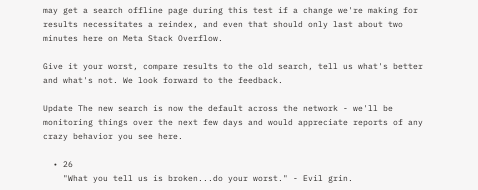may get a search offline page during this test if a change we're making for results necessitates a reindex, and even that should only last about two minutes here on Meta Stack Overflow.

Give it your worst, compare results to the old search, tell us what's better and what's not. We look forward to the feedback.

Update The new search is now the default across the network - we'll be monitoring things over the next few days and would appreciate reports of any crazy behavior you see here.

  • 26
    "What you tell us is broken...do your worst." - Evil grin.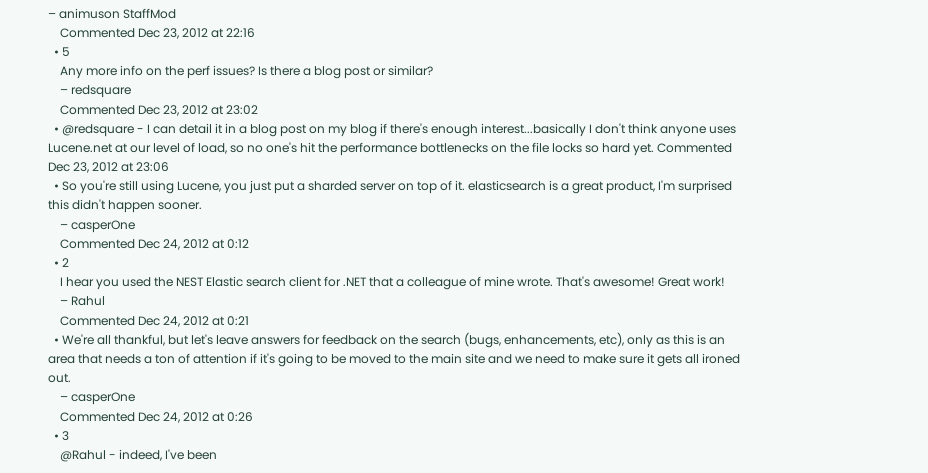– animuson StaffMod
    Commented Dec 23, 2012 at 22:16
  • 5
    Any more info on the perf issues? Is there a blog post or similar?
    – redsquare
    Commented Dec 23, 2012 at 23:02
  • @redsquare - I can detail it in a blog post on my blog if there's enough interest...basically I don't think anyone uses Lucene.net at our level of load, so no one's hit the performance bottlenecks on the file locks so hard yet. Commented Dec 23, 2012 at 23:06
  • So you're still using Lucene, you just put a sharded server on top of it. elasticsearch is a great product, I'm surprised this didn't happen sooner.
    – casperOne
    Commented Dec 24, 2012 at 0:12
  • 2
    I hear you used the NEST Elastic search client for .NET that a colleague of mine wrote. That's awesome! Great work!
    – Rahul
    Commented Dec 24, 2012 at 0:21
  • We're all thankful, but let's leave answers for feedback on the search (bugs, enhancements, etc), only as this is an area that needs a ton of attention if it's going to be moved to the main site and we need to make sure it gets all ironed out.
    – casperOne
    Commented Dec 24, 2012 at 0:26
  • 3
    @Rahul - indeed, I've been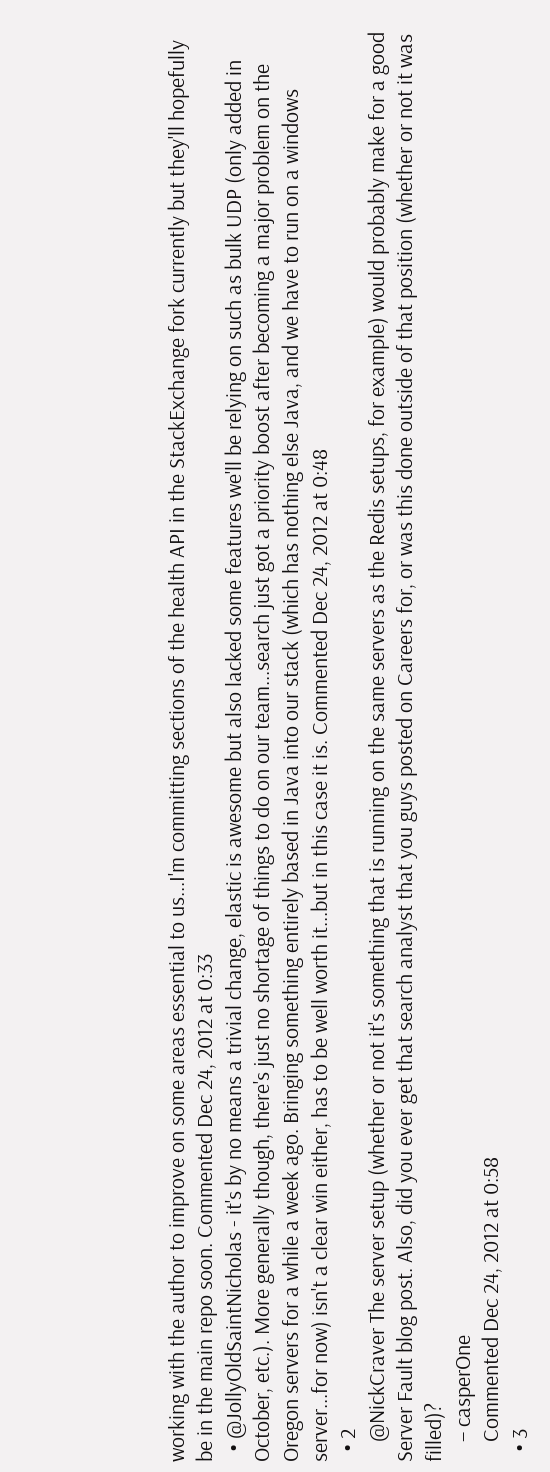working with the author to improve on some areas essential to us...I'm committing sections of the health API in the StackExchange fork currently but they'll hopefully be in the main repo soon. Commented Dec 24, 2012 at 0:33
  • @JollyOldSaintNicholas - it's by no means a trivial change, elastic is awesome but also lacked some features we'll be relying on such as bulk UDP (only added in October, etc.). More generally though, there's just no shortage of things to do on our team...search just got a priority boost after becoming a major problem on the Oregon servers for a while a week ago. Bringing something entirely based in Java into our stack (which has nothing else Java, and we have to run on a windows server...for now) isn't a clear win either, has to be well worth it...but in this case it is. Commented Dec 24, 2012 at 0:48
  • 2
    @NickCraver The server setup (whether or not it's something that is running on the same servers as the Redis setups, for example) would probably make for a good Server Fault blog post. Also, did you ever get that search analyst that you guys posted on Careers for, or was this done outside of that position (whether or not it was filled)?
    – casperOne
    Commented Dec 24, 2012 at 0:58
  • 3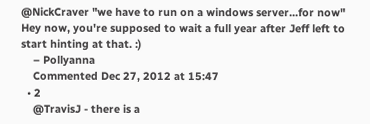@NickCraver "we have to run on a windows server...for now" Hey now, you're supposed to wait a full year after Jeff left to start hinting at that. :)
    – Pollyanna
    Commented Dec 27, 2012 at 15:47
  • 2
    @TravisJ - there is a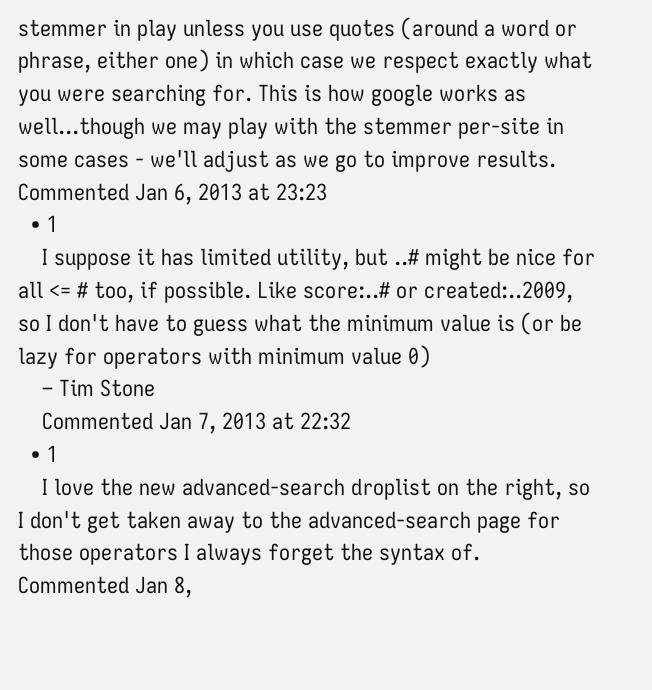stemmer in play unless you use quotes (around a word or phrase, either one) in which case we respect exactly what you were searching for. This is how google works as well...though we may play with the stemmer per-site in some cases - we'll adjust as we go to improve results. Commented Jan 6, 2013 at 23:23
  • 1
    I suppose it has limited utility, but ..# might be nice for all <= # too, if possible. Like score:..# or created:..2009, so I don't have to guess what the minimum value is (or be lazy for operators with minimum value 0)
    – Tim Stone
    Commented Jan 7, 2013 at 22:32
  • 1
    I love the new advanced-search droplist on the right, so I don't get taken away to the advanced-search page for those operators I always forget the syntax of. Commented Jan 8,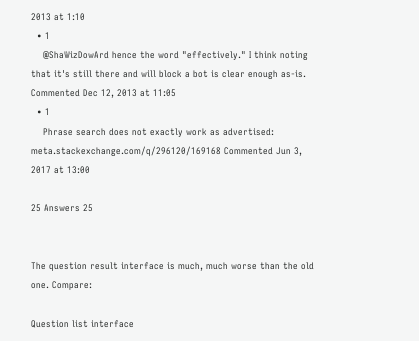2013 at 1:10
  • 1
    @ShaWizDowArd hence the word "effectively." I think noting that it's still there and will block a bot is clear enough as-is. Commented Dec 12, 2013 at 11:05
  • 1
    Phrase search does not exactly work as advertised: meta.stackexchange.com/q/296120/169168 Commented Jun 3, 2017 at 13:00

25 Answers 25


The question result interface is much, much worse than the old one. Compare:

Question list interface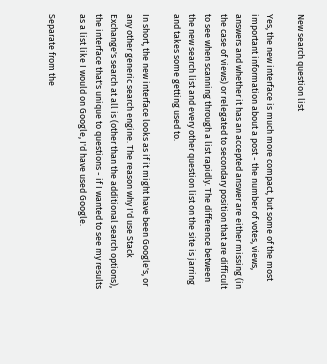New search question list

Yes, the new interface is much more compact, but some of the most important information about a post - the number of votes, views, answers and whether it has an accepted answer are either missing (in the case of views) or relegated to secondary position that are difficult to see when scanning through a list rapidly. The difference between the new search list and every other question list on the site is jarring and takes some getting used to.

In short, the new interface looks as if it might have been Google's, or any other generic search engine. The reason why I'd use Stack Exchange's search at all is (other than the additional search options), the interface that's unique to questions - if I wanted to see my results as a list like I would on Google, I'd have used Google.

Separate from the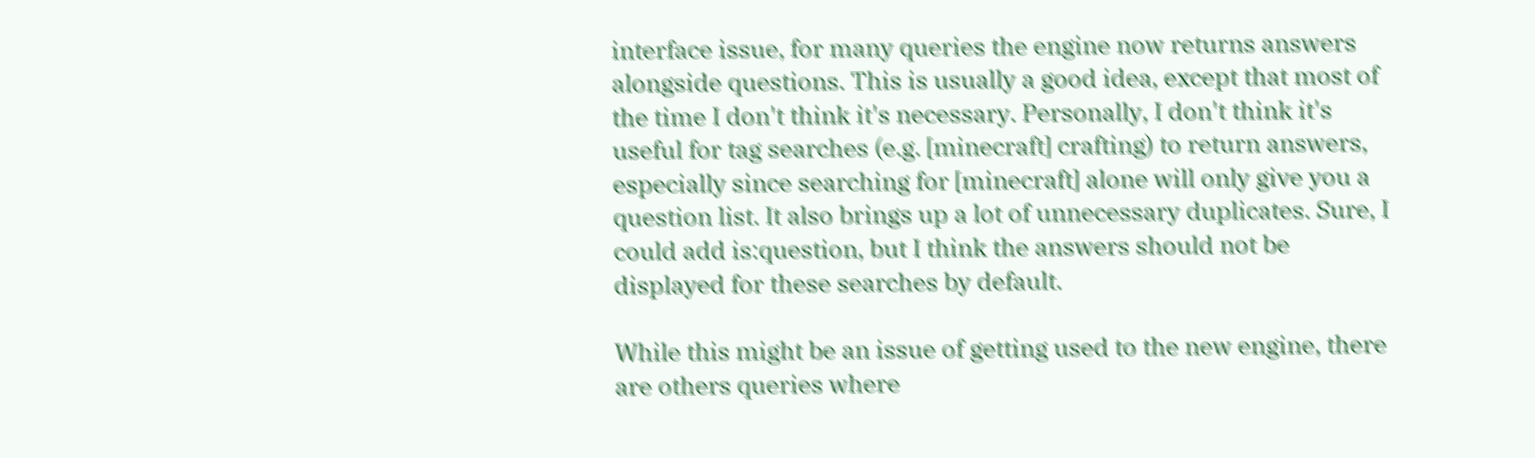interface issue, for many queries the engine now returns answers alongside questions. This is usually a good idea, except that most of the time I don't think it's necessary. Personally, I don't think it's useful for tag searches (e.g. [minecraft] crafting) to return answers, especially since searching for [minecraft] alone will only give you a question list. It also brings up a lot of unnecessary duplicates. Sure, I could add is:question, but I think the answers should not be displayed for these searches by default.

While this might be an issue of getting used to the new engine, there are others queries where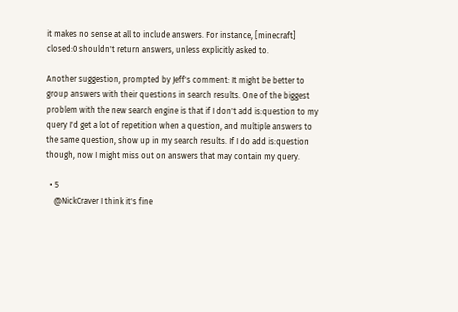it makes no sense at all to include answers. For instance, [minecraft] closed:0 shouldn't return answers, unless explicitly asked to.

Another suggestion, prompted by Jeff's comment: It might be better to group answers with their questions in search results. One of the biggest problem with the new search engine is that if I don't add is:question to my query I'd get a lot of repetition when a question, and multiple answers to the same question, show up in my search results. If I do add is:question though, now I might miss out on answers that may contain my query.

  • 5
    @NickCraver I think it's fine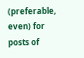(preferable, even) for posts of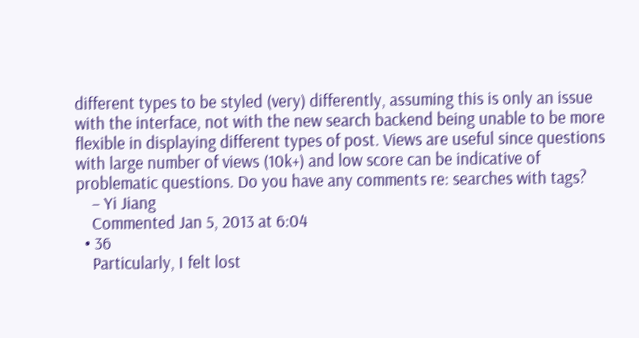different types to be styled (very) differently, assuming this is only an issue with the interface, not with the new search backend being unable to be more flexible in displaying different types of post. Views are useful since questions with large number of views (10k+) and low score can be indicative of problematic questions. Do you have any comments re: searches with tags?
    – Yi Jiang
    Commented Jan 5, 2013 at 6:04
  • 36
    Particularly, I felt lost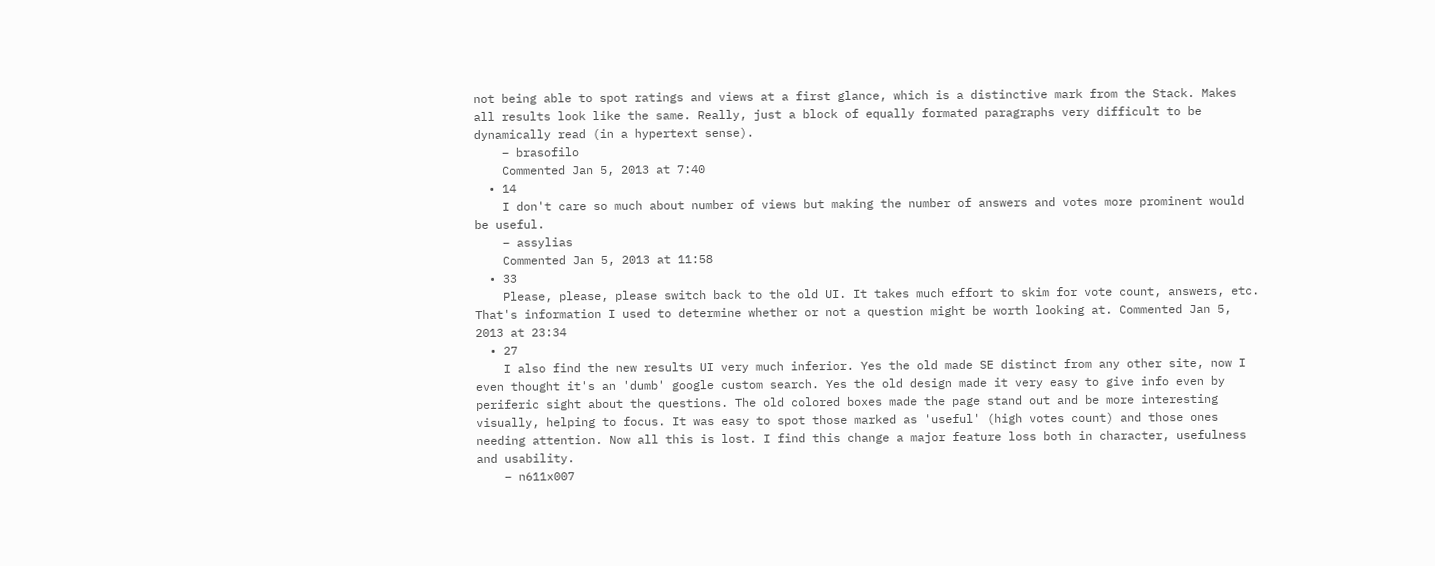not being able to spot ratings and views at a first glance, which is a distinctive mark from the Stack. Makes all results look like the same. Really, just a block of equally formated paragraphs very difficult to be dynamically read (in a hypertext sense).
    – brasofilo
    Commented Jan 5, 2013 at 7:40
  • 14
    I don't care so much about number of views but making the number of answers and votes more prominent would be useful.
    – assylias
    Commented Jan 5, 2013 at 11:58
  • 33
    Please, please, please switch back to the old UI. It takes much effort to skim for vote count, answers, etc. That's information I used to determine whether or not a question might be worth looking at. Commented Jan 5, 2013 at 23:34
  • 27
    I also find the new results UI very much inferior. Yes the old made SE distinct from any other site, now I even thought it's an 'dumb' google custom search. Yes the old design made it very easy to give info even by periferic sight about the questions. The old colored boxes made the page stand out and be more interesting visually, helping to focus. It was easy to spot those marked as 'useful' (high votes count) and those ones needing attention. Now all this is lost. I find this change a major feature loss both in character, usefulness and usability.
    – n611x007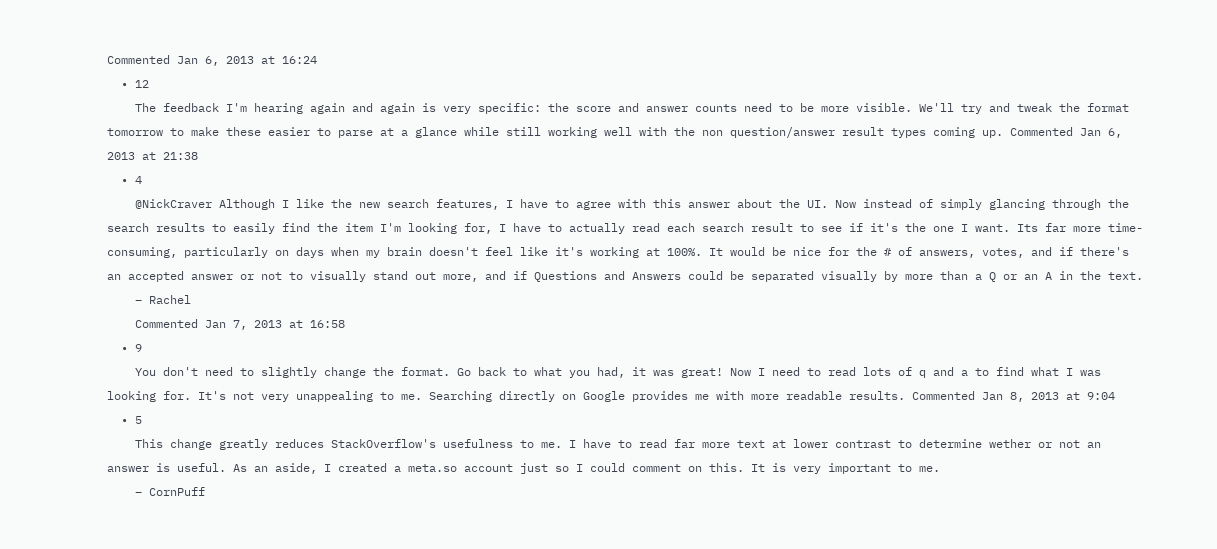Commented Jan 6, 2013 at 16:24
  • 12
    The feedback I'm hearing again and again is very specific: the score and answer counts need to be more visible. We'll try and tweak the format tomorrow to make these easier to parse at a glance while still working well with the non question/answer result types coming up. Commented Jan 6, 2013 at 21:38
  • 4
    @NickCraver Although I like the new search features, I have to agree with this answer about the UI. Now instead of simply glancing through the search results to easily find the item I'm looking for, I have to actually read each search result to see if it's the one I want. Its far more time-consuming, particularly on days when my brain doesn't feel like it's working at 100%. It would be nice for the # of answers, votes, and if there's an accepted answer or not to visually stand out more, and if Questions and Answers could be separated visually by more than a Q or an A in the text.
    – Rachel
    Commented Jan 7, 2013 at 16:58
  • 9
    You don't need to slightly change the format. Go back to what you had, it was great! Now I need to read lots of q and a to find what I was looking for. It's not very unappealing to me. Searching directly on Google provides me with more readable results. Commented Jan 8, 2013 at 9:04
  • 5
    This change greatly reduces StackOverflow's usefulness to me. I have to read far more text at lower contrast to determine wether or not an answer is useful. As an aside, I created a meta.so account just so I could comment on this. It is very important to me.
    – CornPuff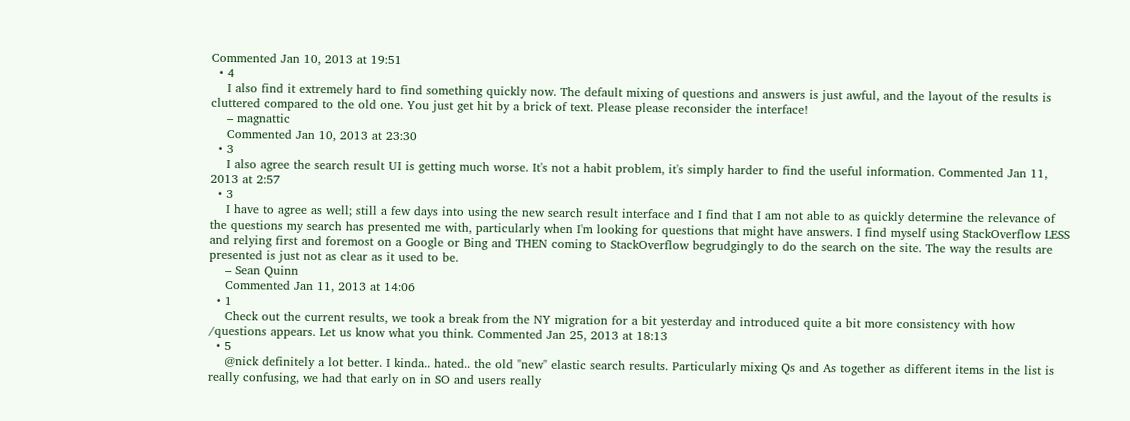Commented Jan 10, 2013 at 19:51
  • 4
    I also find it extremely hard to find something quickly now. The default mixing of questions and answers is just awful, and the layout of the results is cluttered compared to the old one. You just get hit by a brick of text. Please please reconsider the interface!
    – magnattic
    Commented Jan 10, 2013 at 23:30
  • 3
    I also agree the search result UI is getting much worse. It's not a habit problem, it's simply harder to find the useful information. Commented Jan 11, 2013 at 2:57
  • 3
    I have to agree as well; still a few days into using the new search result interface and I find that I am not able to as quickly determine the relevance of the questions my search has presented me with, particularly when I'm looking for questions that might have answers. I find myself using StackOverflow LESS and relying first and foremost on a Google or Bing and THEN coming to StackOverflow begrudgingly to do the search on the site. The way the results are presented is just not as clear as it used to be.
    – Sean Quinn
    Commented Jan 11, 2013 at 14:06
  • 1
    Check out the current results, we took a break from the NY migration for a bit yesterday and introduced quite a bit more consistency with how /questions appears. Let us know what you think. Commented Jan 25, 2013 at 18:13
  • 5
    @nick definitely a lot better. I kinda.. hated.. the old "new" elastic search results. Particularly mixing Qs and As together as different items in the list is really confusing, we had that early on in SO and users really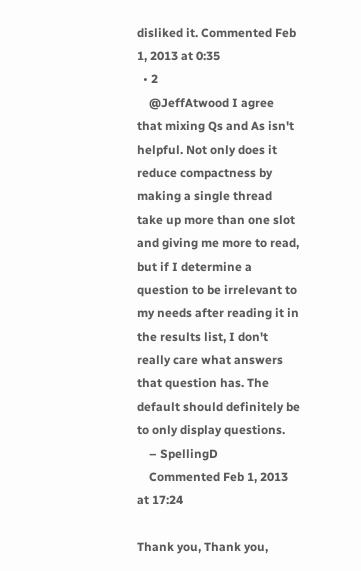disliked it. Commented Feb 1, 2013 at 0:35
  • 2
    @JeffAtwood I agree that mixing Qs and As isn't helpful. Not only does it reduce compactness by making a single thread take up more than one slot and giving me more to read, but if I determine a question to be irrelevant to my needs after reading it in the results list, I don't really care what answers that question has. The default should definitely be to only display questions.
    – SpellingD
    Commented Feb 1, 2013 at 17:24

Thank you, Thank you,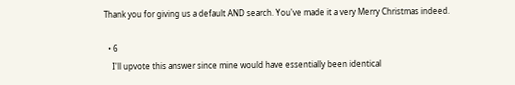Thank you for giving us a default AND search. You've made it a very Merry Christmas indeed.

  • 6
    I'll upvote this answer since mine would have essentially been identical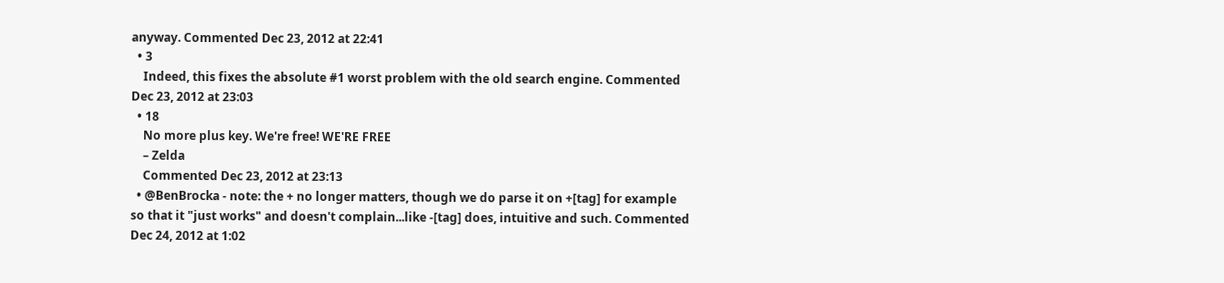anyway. Commented Dec 23, 2012 at 22:41
  • 3
    Indeed, this fixes the absolute #1 worst problem with the old search engine. Commented Dec 23, 2012 at 23:03
  • 18
    No more plus key. We're free! WE'RE FREE
    – Zelda
    Commented Dec 23, 2012 at 23:13
  • @BenBrocka - note: the + no longer matters, though we do parse it on +[tag] for example so that it "just works" and doesn't complain...like -[tag] does, intuitive and such. Commented Dec 24, 2012 at 1:02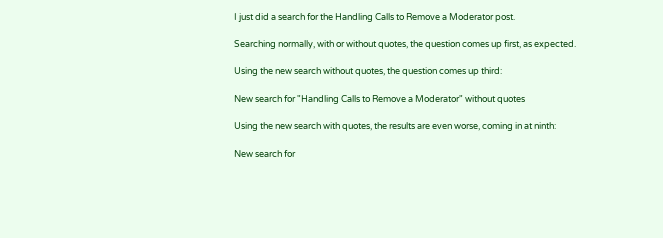I just did a search for the Handling Calls to Remove a Moderator post.

Searching normally, with or without quotes, the question comes up first, as expected.

Using the new search without quotes, the question comes up third:

New search for "Handling Calls to Remove a Moderator" without quotes

Using the new search with quotes, the results are even worse, coming in at ninth:

New search for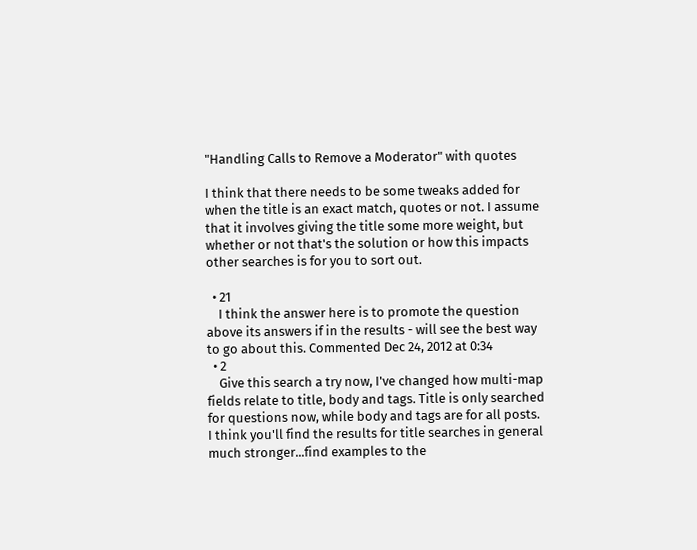"Handling Calls to Remove a Moderator" with quotes

I think that there needs to be some tweaks added for when the title is an exact match, quotes or not. I assume that it involves giving the title some more weight, but whether or not that's the solution or how this impacts other searches is for you to sort out.

  • 21
    I think the answer here is to promote the question above its answers if in the results - will see the best way to go about this. Commented Dec 24, 2012 at 0:34
  • 2
    Give this search a try now, I've changed how multi-map fields relate to title, body and tags. Title is only searched for questions now, while body and tags are for all posts. I think you'll find the results for title searches in general much stronger...find examples to the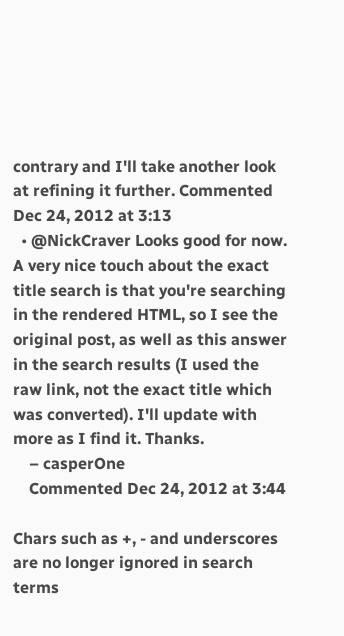contrary and I'll take another look at refining it further. Commented Dec 24, 2012 at 3:13
  • @NickCraver Looks good for now. A very nice touch about the exact title search is that you're searching in the rendered HTML, so I see the original post, as well as this answer in the search results (I used the raw link, not the exact title which was converted). I'll update with more as I find it. Thanks.
    – casperOne
    Commented Dec 24, 2012 at 3:44

Chars such as +, - and underscores are no longer ignored in search terms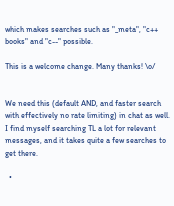which makes searches such as "_meta", "c++ books" and "c--" possible.

This is a welcome change. Many thanks! \o/


We need this (default AND, and faster search with effectively no rate limiting) in chat as well. I find myself searching TL a lot for relevant messages, and it takes quite a few searches to get there.

  •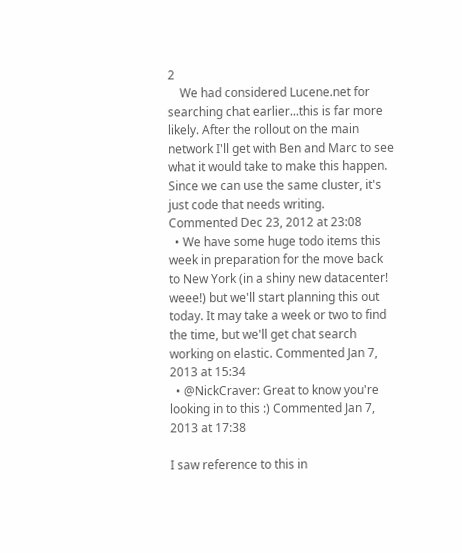2
    We had considered Lucene.net for searching chat earlier...this is far more likely. After the rollout on the main network I'll get with Ben and Marc to see what it would take to make this happen. Since we can use the same cluster, it's just code that needs writing. Commented Dec 23, 2012 at 23:08
  • We have some huge todo items this week in preparation for the move back to New York (in a shiny new datacenter! weee!) but we'll start planning this out today. It may take a week or two to find the time, but we'll get chat search working on elastic. Commented Jan 7, 2013 at 15:34
  • @NickCraver: Great to know you're looking in to this :) Commented Jan 7, 2013 at 17:38

I saw reference to this in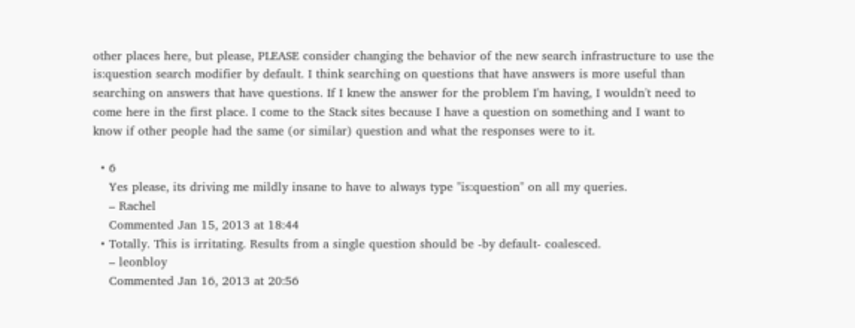other places here, but please, PLEASE consider changing the behavior of the new search infrastructure to use the is:question search modifier by default. I think searching on questions that have answers is more useful than searching on answers that have questions. If I knew the answer for the problem I'm having, I wouldn't need to come here in the first place. I come to the Stack sites because I have a question on something and I want to know if other people had the same (or similar) question and what the responses were to it.

  • 6
    Yes please, its driving me mildly insane to have to always type "is:question" on all my queries.
    – Rachel
    Commented Jan 15, 2013 at 18:44
  • Totally. This is irritating. Results from a single question should be -by default- coalesced.
    – leonbloy
    Commented Jan 16, 2013 at 20:56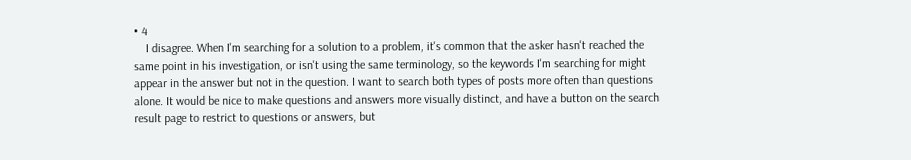• 4
    I disagree. When I'm searching for a solution to a problem, it's common that the asker hasn't reached the same point in his investigation, or isn't using the same terminology, so the keywords I'm searching for might appear in the answer but not in the question. I want to search both types of posts more often than questions alone. It would be nice to make questions and answers more visually distinct, and have a button on the search result page to restrict to questions or answers, but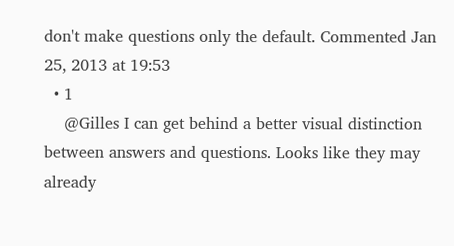don't make questions only the default. Commented Jan 25, 2013 at 19:53
  • 1
    @Gilles I can get behind a better visual distinction between answers and questions. Looks like they may already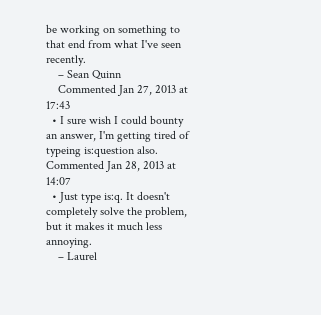be working on something to that end from what I've seen recently.
    – Sean Quinn
    Commented Jan 27, 2013 at 17:43
  • I sure wish I could bounty an answer, I'm getting tired of typeing is:question also. Commented Jan 28, 2013 at 14:07
  • Just type is:q. It doesn't completely solve the problem, but it makes it much less annoying.
    – Laurel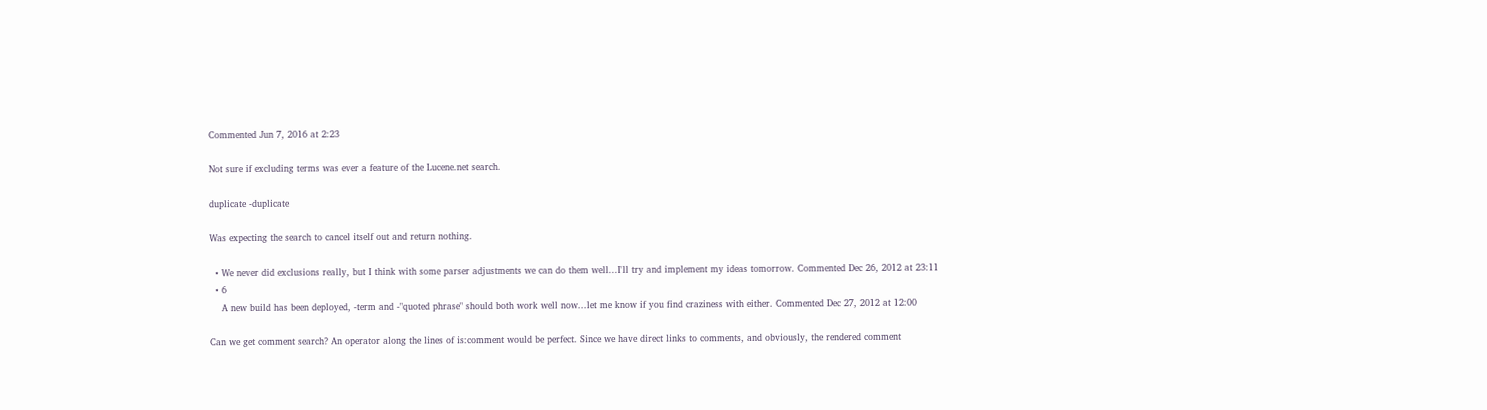Commented Jun 7, 2016 at 2:23

Not sure if excluding terms was ever a feature of the Lucene.net search.

duplicate -duplicate

Was expecting the search to cancel itself out and return nothing.

  • We never did exclusions really, but I think with some parser adjustments we can do them well...I'll try and implement my ideas tomorrow. Commented Dec 26, 2012 at 23:11
  • 6
    A new build has been deployed, -term and -"quoted phrase" should both work well now...let me know if you find craziness with either. Commented Dec 27, 2012 at 12:00

Can we get comment search? An operator along the lines of is:comment would be perfect. Since we have direct links to comments, and obviously, the rendered comment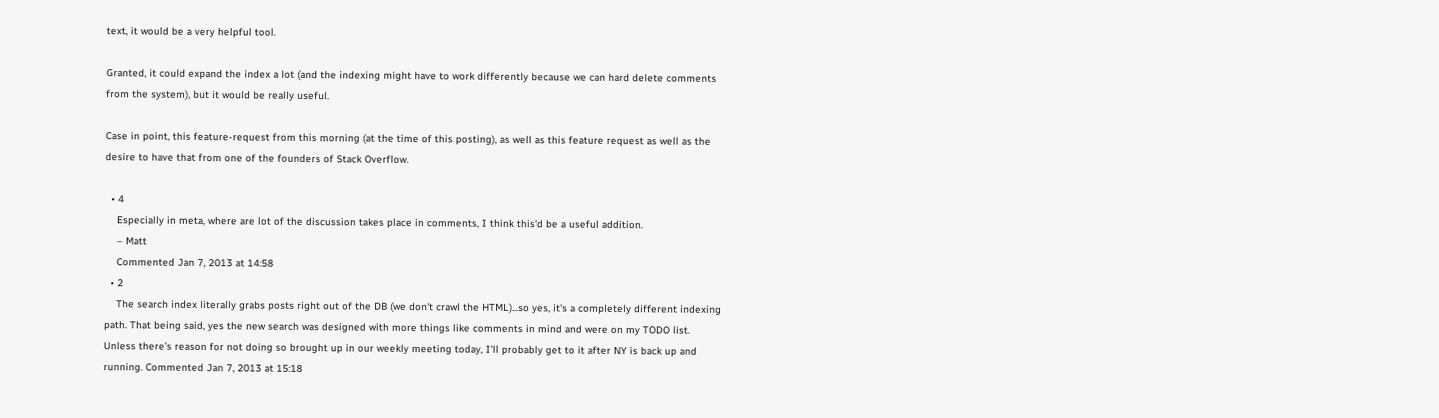text, it would be a very helpful tool.

Granted, it could expand the index a lot (and the indexing might have to work differently because we can hard delete comments from the system), but it would be really useful.

Case in point, this feature-request from this morning (at the time of this posting), as well as this feature request as well as the desire to have that from one of the founders of Stack Overflow.

  • 4
    Especially in meta, where are lot of the discussion takes place in comments, I think this'd be a useful addition.
    – Matt
    Commented Jan 7, 2013 at 14:58
  • 2
    The search index literally grabs posts right out of the DB (we don't crawl the HTML)...so yes, it's a completely different indexing path. That being said, yes the new search was designed with more things like comments in mind and were on my TODO list. Unless there's reason for not doing so brought up in our weekly meeting today, I'll probably get to it after NY is back up and running. Commented Jan 7, 2013 at 15:18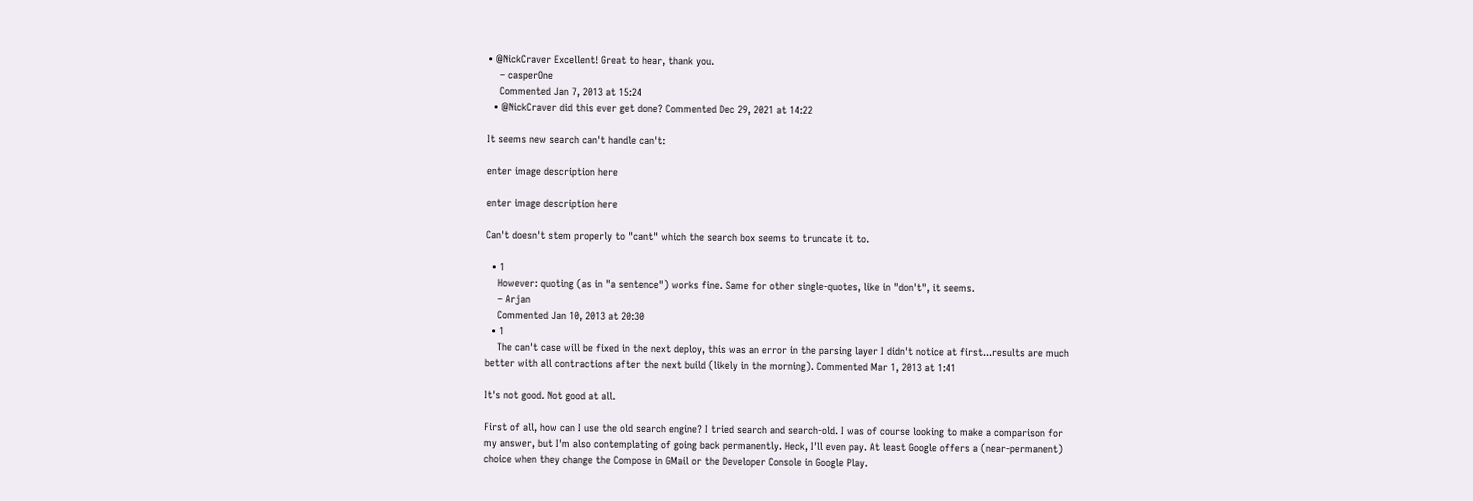• @NickCraver Excellent! Great to hear, thank you.
    – casperOne
    Commented Jan 7, 2013 at 15:24
  • @NickCraver did this ever get done? Commented Dec 29, 2021 at 14:22

It seems new search can't handle can't:

enter image description here

enter image description here

Can't doesn't stem properly to "cant" which the search box seems to truncate it to.

  • 1
    However: quoting (as in "a sentence") works fine. Same for other single-quotes, like in "don't", it seems.
    – Arjan
    Commented Jan 10, 2013 at 20:30
  • 1
    The can't case will be fixed in the next deploy, this was an error in the parsing layer I didn't notice at first...results are much better with all contractions after the next build (likely in the morning). Commented Mar 1, 2013 at 1:41

It's not good. Not good at all.

First of all, how can I use the old search engine? I tried search and search-old. I was of course looking to make a comparison for my answer, but I'm also contemplating of going back permanently. Heck, I'll even pay. At least Google offers a (near-permanent) choice when they change the Compose in GMail or the Developer Console in Google Play.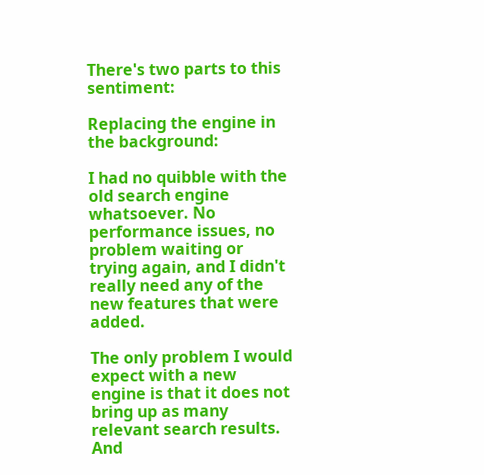There's two parts to this sentiment:

Replacing the engine in the background:

I had no quibble with the old search engine whatsoever. No performance issues, no problem waiting or trying again, and I didn't really need any of the new features that were added.

The only problem I would expect with a new engine is that it does not bring up as many relevant search results. And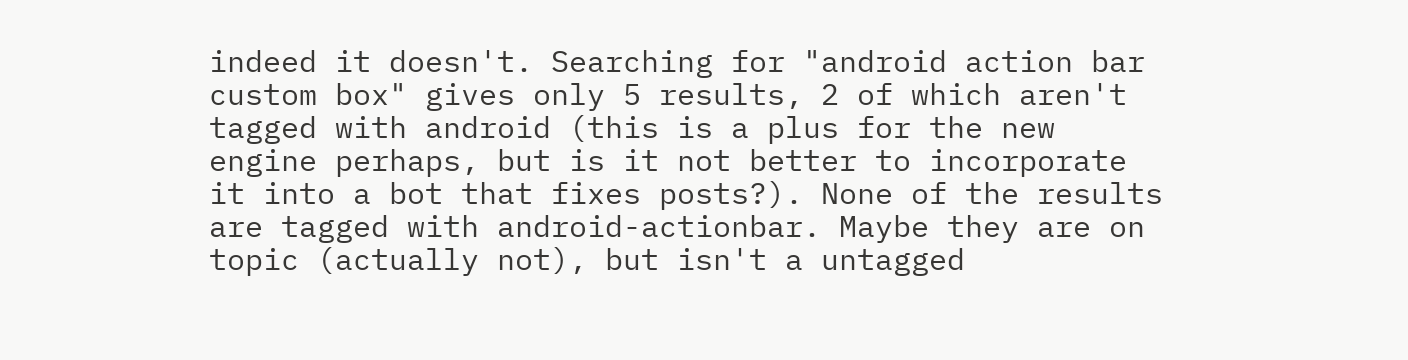indeed it doesn't. Searching for "android action bar custom box" gives only 5 results, 2 of which aren't tagged with android (this is a plus for the new engine perhaps, but is it not better to incorporate it into a bot that fixes posts?). None of the results are tagged with android-actionbar. Maybe they are on topic (actually not), but isn't a untagged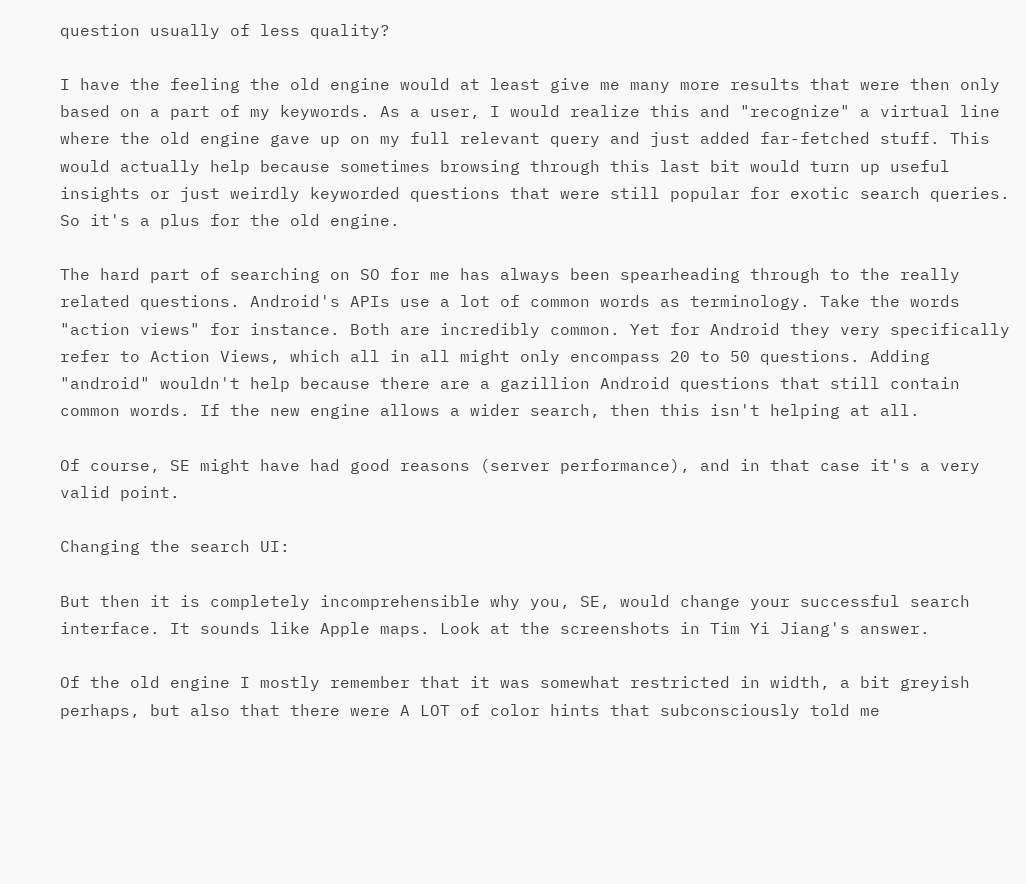question usually of less quality?

I have the feeling the old engine would at least give me many more results that were then only based on a part of my keywords. As a user, I would realize this and "recognize" a virtual line where the old engine gave up on my full relevant query and just added far-fetched stuff. This would actually help because sometimes browsing through this last bit would turn up useful insights or just weirdly keyworded questions that were still popular for exotic search queries. So it's a plus for the old engine.

The hard part of searching on SO for me has always been spearheading through to the really related questions. Android's APIs use a lot of common words as terminology. Take the words "action views" for instance. Both are incredibly common. Yet for Android they very specifically refer to Action Views, which all in all might only encompass 20 to 50 questions. Adding "android" wouldn't help because there are a gazillion Android questions that still contain common words. If the new engine allows a wider search, then this isn't helping at all.

Of course, SE might have had good reasons (server performance), and in that case it's a very valid point.

Changing the search UI:

But then it is completely incomprehensible why you, SE, would change your successful search interface. It sounds like Apple maps. Look at the screenshots in Tim Yi Jiang's answer.

Of the old engine I mostly remember that it was somewhat restricted in width, a bit greyish perhaps, but also that there were A LOT of color hints that subconsciously told me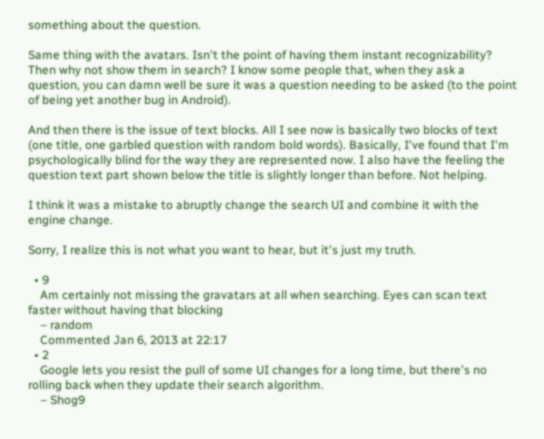something about the question.

Same thing with the avatars. Isn't the point of having them instant recognizability? Then why not show them in search? I know some people that, when they ask a question, you can damn well be sure it was a question needing to be asked (to the point of being yet another bug in Android).

And then there is the issue of text blocks. All I see now is basically two blocks of text (one title, one garbled question with random bold words). Basically, I've found that I'm psychologically blind for the way they are represented now. I also have the feeling the question text part shown below the title is slightly longer than before. Not helping.

I think it was a mistake to abruptly change the search UI and combine it with the engine change.

Sorry, I realize this is not what you want to hear, but it's just my truth.

  • 9
    Am certainly not missing the gravatars at all when searching. Eyes can scan text faster without having that blocking
    – random
    Commented Jan 6, 2013 at 22:17
  • 2
    Google lets you resist the pull of some UI changes for a long time, but there's no rolling back when they update their search algorithm.
    – Shog9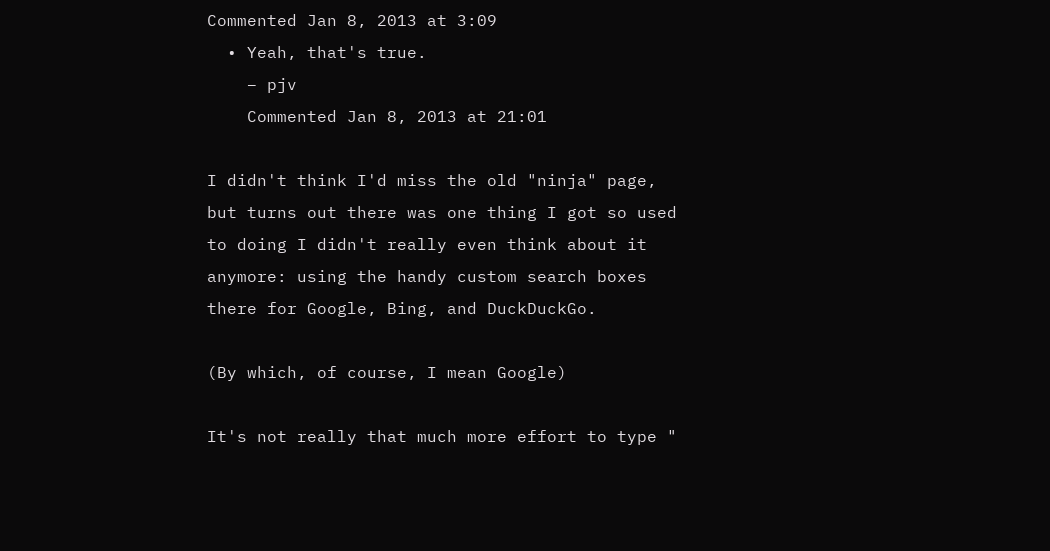Commented Jan 8, 2013 at 3:09
  • Yeah, that's true.
    – pjv
    Commented Jan 8, 2013 at 21:01

I didn't think I'd miss the old "ninja" page, but turns out there was one thing I got so used to doing I didn't really even think about it anymore: using the handy custom search boxes there for Google, Bing, and DuckDuckGo.

(By which, of course, I mean Google)

It's not really that much more effort to type "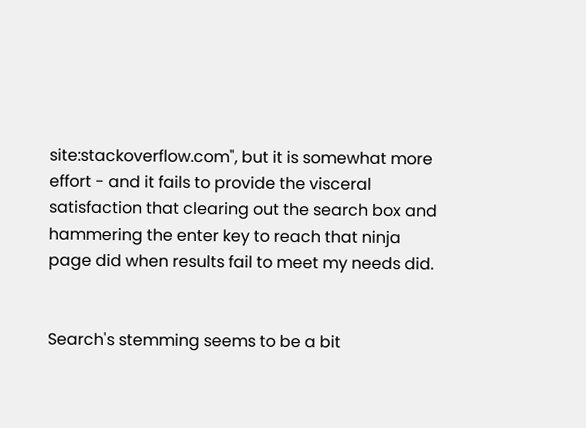site:stackoverflow.com", but it is somewhat more effort - and it fails to provide the visceral satisfaction that clearing out the search box and hammering the enter key to reach that ninja page did when results fail to meet my needs did.


Search's stemming seems to be a bit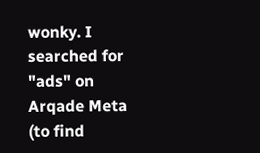wonky. I searched for "ads" on Arqade Meta (to find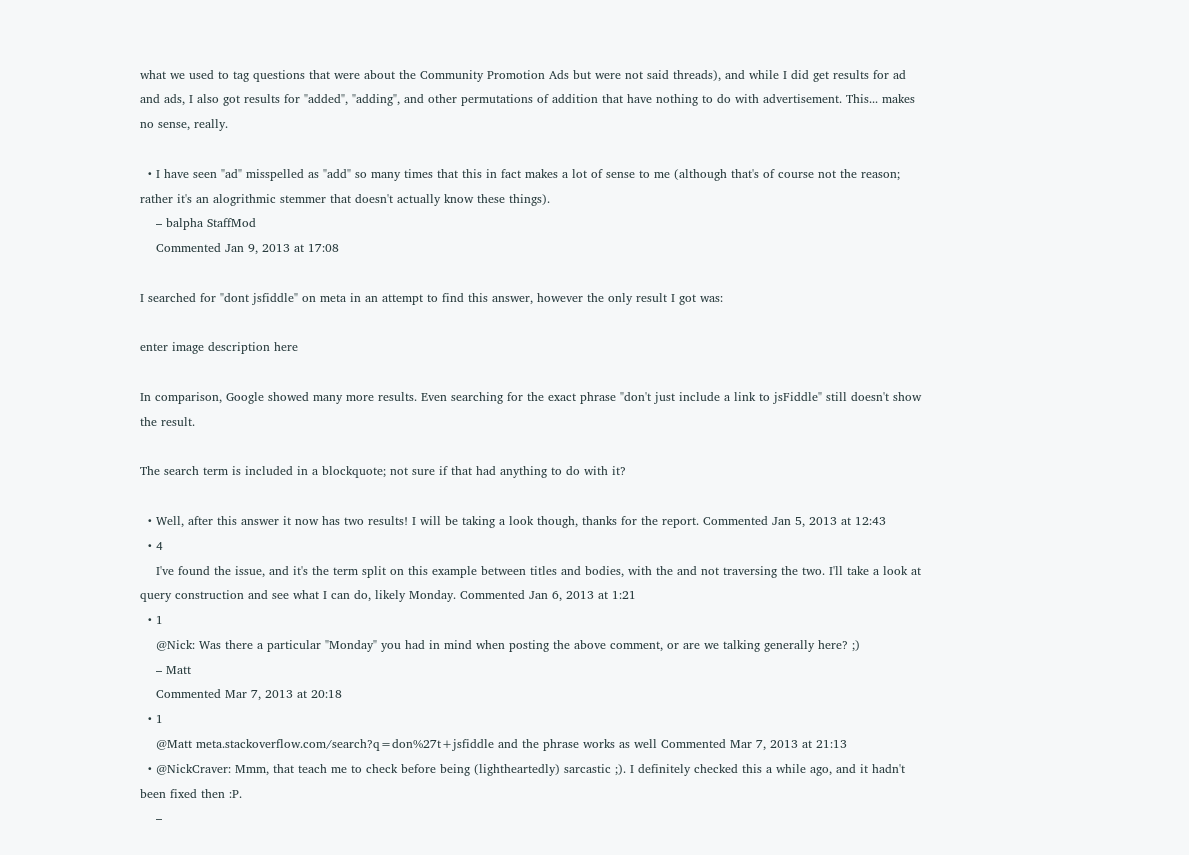what we used to tag questions that were about the Community Promotion Ads but were not said threads), and while I did get results for ad and ads, I also got results for "added", "adding", and other permutations of addition that have nothing to do with advertisement. This... makes no sense, really.

  • I have seen "ad" misspelled as "add" so many times that this in fact makes a lot of sense to me (although that's of course not the reason; rather it's an alogrithmic stemmer that doesn't actually know these things).
    – balpha StaffMod
    Commented Jan 9, 2013 at 17:08

I searched for "dont jsfiddle" on meta in an attempt to find this answer, however the only result I got was:

enter image description here

In comparison, Google showed many more results. Even searching for the exact phrase "don't just include a link to jsFiddle" still doesn't show the result.

The search term is included in a blockquote; not sure if that had anything to do with it?

  • Well, after this answer it now has two results! I will be taking a look though, thanks for the report. Commented Jan 5, 2013 at 12:43
  • 4
    I've found the issue, and it's the term split on this example between titles and bodies, with the and not traversing the two. I'll take a look at query construction and see what I can do, likely Monday. Commented Jan 6, 2013 at 1:21
  • 1
    @Nick: Was there a particular "Monday" you had in mind when posting the above comment, or are we talking generally here? ;)
    – Matt
    Commented Mar 7, 2013 at 20:18
  • 1
    @Matt meta.stackoverflow.com/search?q=don%27t+jsfiddle and the phrase works as well Commented Mar 7, 2013 at 21:13
  • @NickCraver: Mmm, that teach me to check before being (lightheartedly) sarcastic ;). I definitely checked this a while ago, and it hadn't been fixed then :P.
    –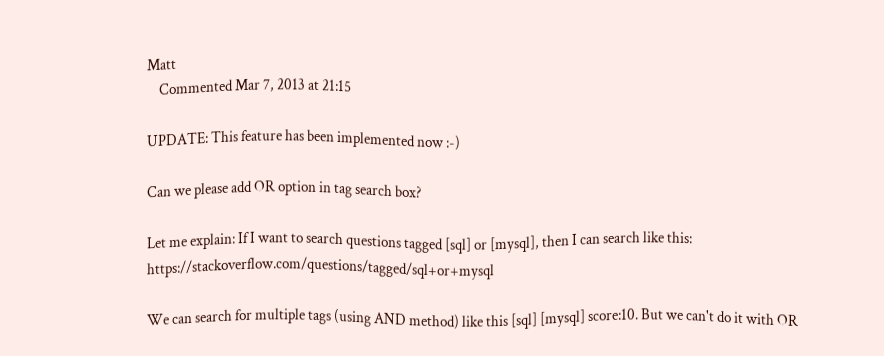Matt
    Commented Mar 7, 2013 at 21:15

UPDATE: This feature has been implemented now :-)

Can we please add OR option in tag search box?

Let me explain: If I want to search questions tagged [sql] or [mysql], then I can search like this: https://stackoverflow.com/questions/tagged/sql+or+mysql

We can search for multiple tags (using AND method) like this [sql] [mysql] score:10. But we can't do it with OR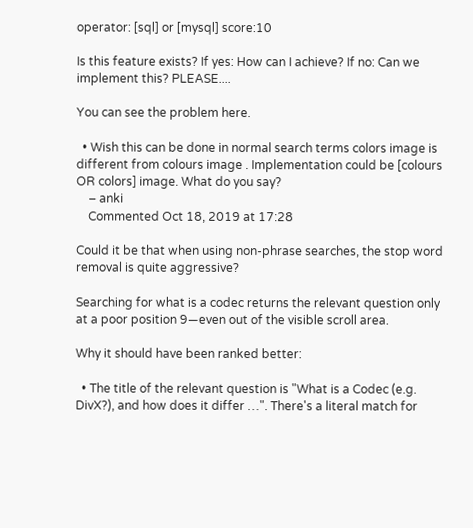operator: [sql] or [mysql] score:10

Is this feature exists? If yes: How can I achieve? If no: Can we implement this? PLEASE....

You can see the problem here.

  • Wish this can be done in normal search terms colors image is different from colours image . Implementation could be [colours OR colors] image. What do you say?
    – anki
    Commented Oct 18, 2019 at 17:28

Could it be that when using non-phrase searches, the stop word removal is quite aggressive?

Searching for what is a codec returns the relevant question only at a poor position 9—even out of the visible scroll area.

Why it should have been ranked better:

  • The title of the relevant question is "What is a Codec (e.g. DivX?), and how does it differ …". There's a literal match for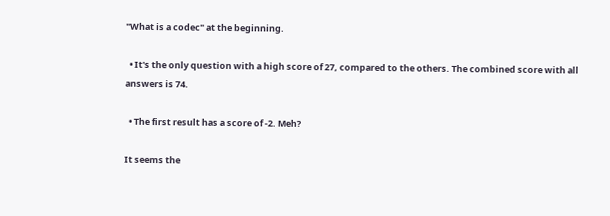"What is a codec" at the beginning.

  • It's the only question with a high score of 27, compared to the others. The combined score with all answers is 74.

  • The first result has a score of -2. Meh?

It seems the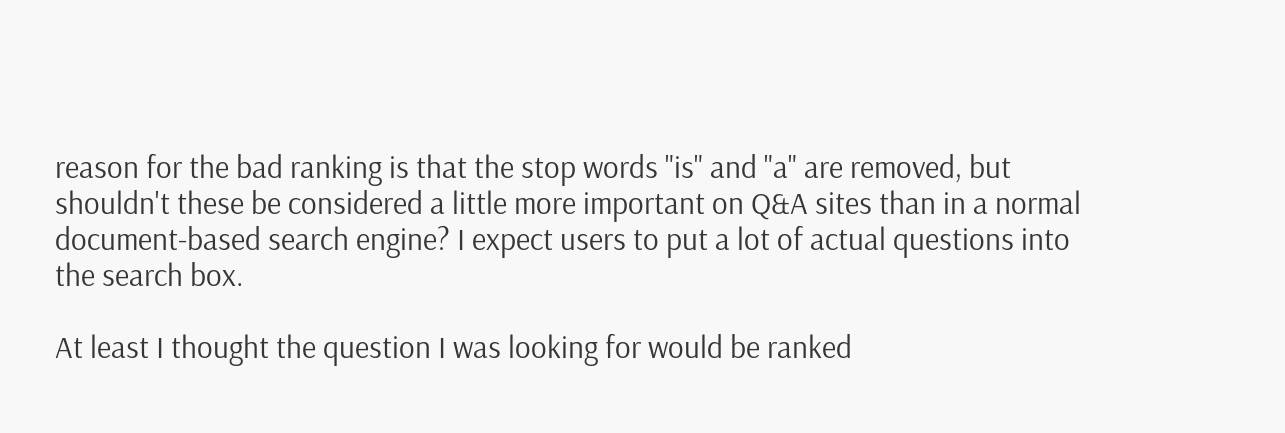reason for the bad ranking is that the stop words "is" and "a" are removed, but shouldn't these be considered a little more important on Q&A sites than in a normal document-based search engine? I expect users to put a lot of actual questions into the search box.

At least I thought the question I was looking for would be ranked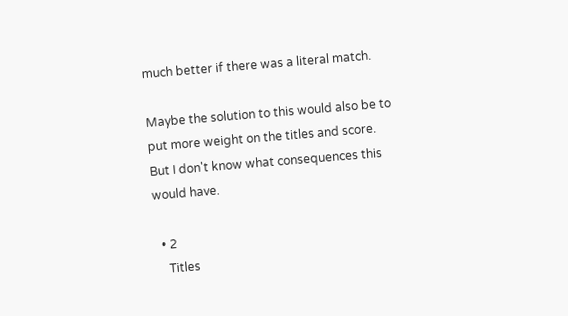much better if there was a literal match.

Maybe the solution to this would also be to put more weight on the titles and score. But I don't know what consequences this would have.

  • 2
    Titles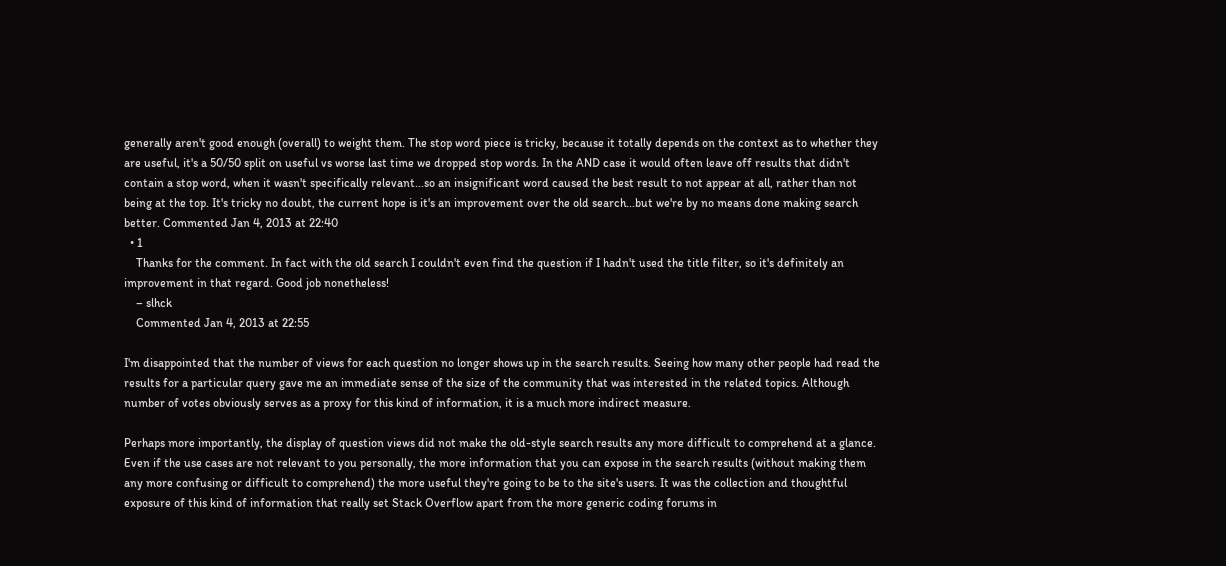generally aren't good enough (overall) to weight them. The stop word piece is tricky, because it totally depends on the context as to whether they are useful, it's a 50/50 split on useful vs worse last time we dropped stop words. In the AND case it would often leave off results that didn't contain a stop word, when it wasn't specifically relevant...so an insignificant word caused the best result to not appear at all, rather than not being at the top. It's tricky no doubt, the current hope is it's an improvement over the old search...but we're by no means done making search better. Commented Jan 4, 2013 at 22:40
  • 1
    Thanks for the comment. In fact with the old search I couldn't even find the question if I hadn't used the title filter, so it's definitely an improvement in that regard. Good job nonetheless!
    – slhck
    Commented Jan 4, 2013 at 22:55

I'm disappointed that the number of views for each question no longer shows up in the search results. Seeing how many other people had read the results for a particular query gave me an immediate sense of the size of the community that was interested in the related topics. Although number of votes obviously serves as a proxy for this kind of information, it is a much more indirect measure.

Perhaps more importantly, the display of question views did not make the old-style search results any more difficult to comprehend at a glance. Even if the use cases are not relevant to you personally, the more information that you can expose in the search results (without making them any more confusing or difficult to comprehend) the more useful they're going to be to the site's users. It was the collection and thoughtful exposure of this kind of information that really set Stack Overflow apart from the more generic coding forums in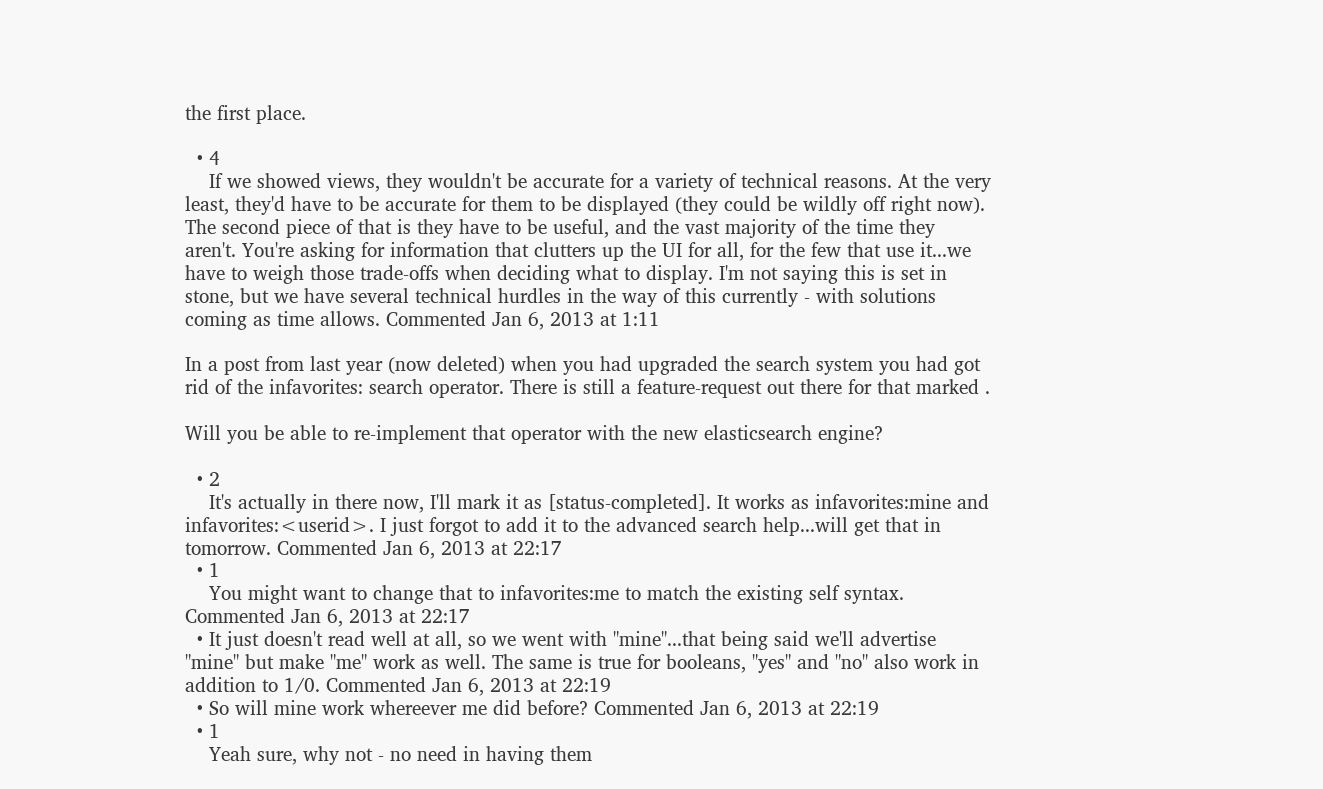the first place.

  • 4
    If we showed views, they wouldn't be accurate for a variety of technical reasons. At the very least, they'd have to be accurate for them to be displayed (they could be wildly off right now). The second piece of that is they have to be useful, and the vast majority of the time they aren't. You're asking for information that clutters up the UI for all, for the few that use it...we have to weigh those trade-offs when deciding what to display. I'm not saying this is set in stone, but we have several technical hurdles in the way of this currently - with solutions coming as time allows. Commented Jan 6, 2013 at 1:11

In a post from last year (now deleted) when you had upgraded the search system you had got rid of the infavorites: search operator. There is still a feature-request out there for that marked .

Will you be able to re-implement that operator with the new elasticsearch engine?

  • 2
    It's actually in there now, I'll mark it as [status-completed]. It works as infavorites:mine and infavorites:<userid>. I just forgot to add it to the advanced search help...will get that in tomorrow. Commented Jan 6, 2013 at 22:17
  • 1
    You might want to change that to infavorites:me to match the existing self syntax. Commented Jan 6, 2013 at 22:17
  • It just doesn't read well at all, so we went with "mine"...that being said we'll advertise "mine" but make "me" work as well. The same is true for booleans, "yes" and "no" also work in addition to 1/0. Commented Jan 6, 2013 at 22:19
  • So will mine work whereever me did before? Commented Jan 6, 2013 at 22:19
  • 1
    Yeah sure, why not - no need in having them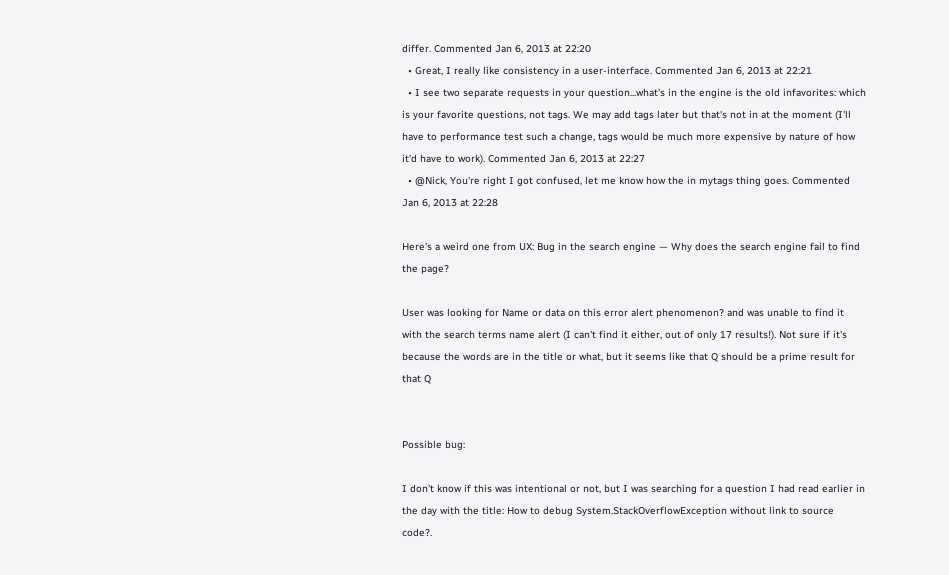differ. Commented Jan 6, 2013 at 22:20
  • Great, I really like consistency in a user-interface. Commented Jan 6, 2013 at 22:21
  • I see two separate requests in your question...what's in the engine is the old infavorites: which is your favorite questions, not tags. We may add tags later but that's not in at the moment (I'll have to performance test such a change, tags would be much more expensive by nature of how it'd have to work). Commented Jan 6, 2013 at 22:27
  • @Nick, You're right I got confused, let me know how the in mytags thing goes. Commented Jan 6, 2013 at 22:28

Here's a weird one from UX: Bug in the search engine — Why does the search engine fail to find the page?

User was looking for Name or data on this error alert phenomenon? and was unable to find it with the search terms name alert (I can't find it either, out of only 17 results!). Not sure if it's because the words are in the title or what, but it seems like that Q should be a prime result for that Q


Possible bug:

I don't know if this was intentional or not, but I was searching for a question I had read earlier in the day with the title: How to debug System.StackOverflowException without link to source code?.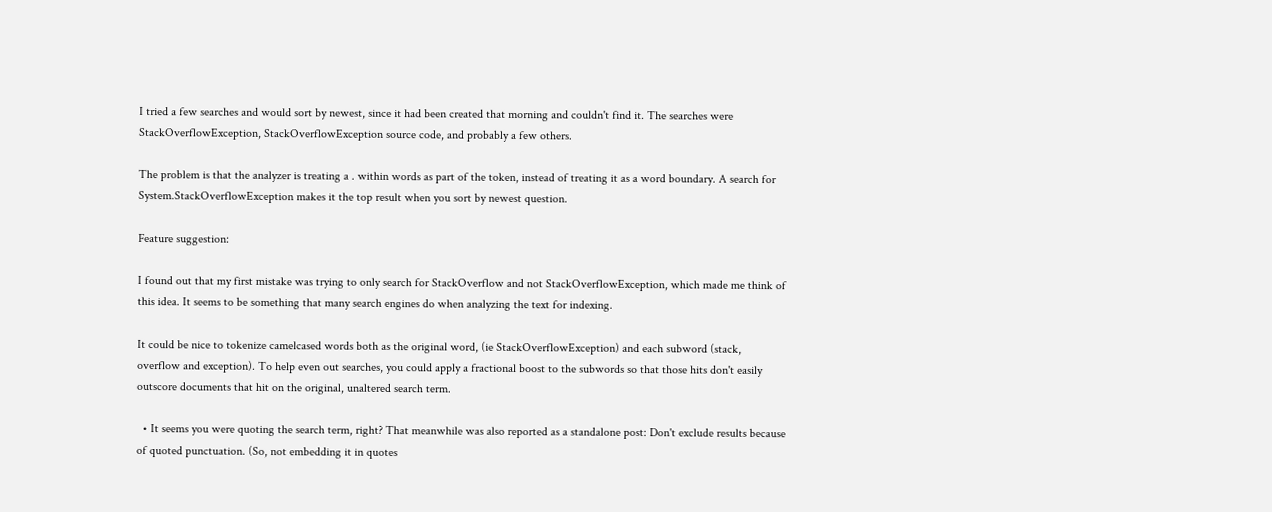I tried a few searches and would sort by newest, since it had been created that morning and couldn't find it. The searches were StackOverflowException, StackOverflowException source code, and probably a few others.

The problem is that the analyzer is treating a . within words as part of the token, instead of treating it as a word boundary. A search for System.StackOverflowException makes it the top result when you sort by newest question.

Feature suggestion:

I found out that my first mistake was trying to only search for StackOverflow and not StackOverflowException, which made me think of this idea. It seems to be something that many search engines do when analyzing the text for indexing.

It could be nice to tokenize camelcased words both as the original word, (ie StackOverflowException) and each subword (stack, overflow and exception). To help even out searches, you could apply a fractional boost to the subwords so that those hits don't easily outscore documents that hit on the original, unaltered search term.

  • It seems you were quoting the search term, right? That meanwhile was also reported as a standalone post: Don't exclude results because of quoted punctuation. (So, not embedding it in quotes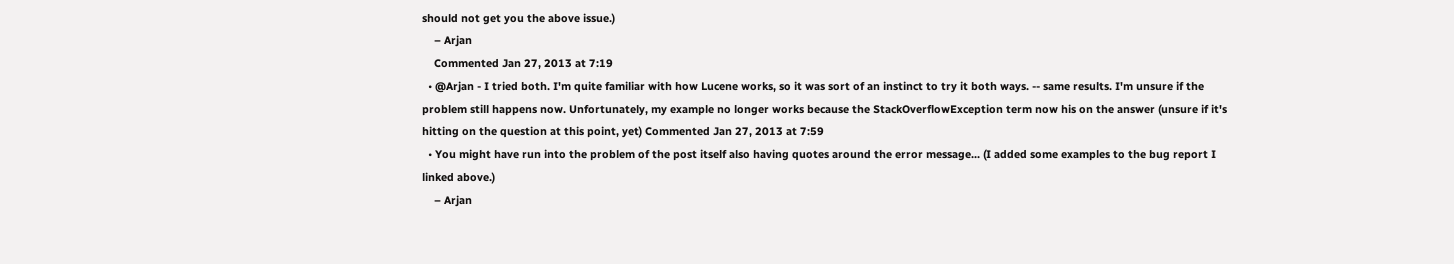should not get you the above issue.)
    – Arjan
    Commented Jan 27, 2013 at 7:19
  • @Arjan - I tried both. I'm quite familiar with how Lucene works, so it was sort of an instinct to try it both ways. -- same results. I'm unsure if the problem still happens now. Unfortunately, my example no longer works because the StackOverflowException term now his on the answer (unsure if it's hitting on the question at this point, yet) Commented Jan 27, 2013 at 7:59
  • You might have run into the problem of the post itself also having quotes around the error message... (I added some examples to the bug report I linked above.)
    – Arjan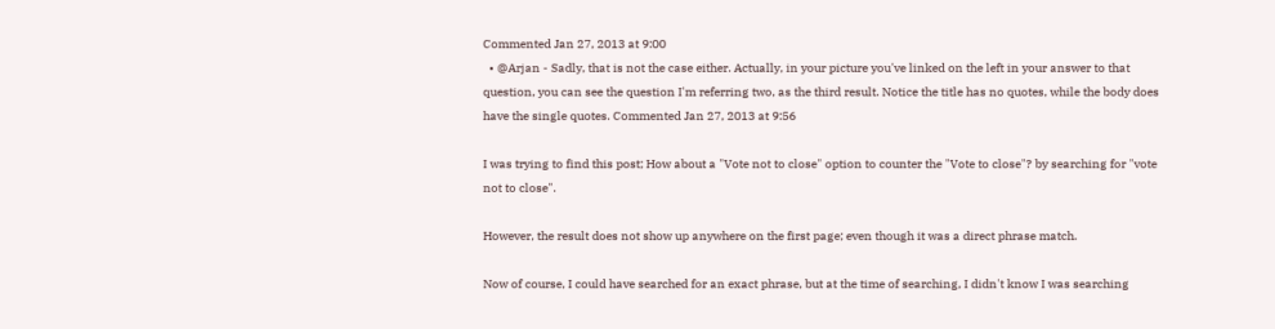Commented Jan 27, 2013 at 9:00
  • @Arjan - Sadly, that is not the case either. Actually, in your picture you've linked on the left in your answer to that question, you can see the question I'm referring two, as the third result. Notice the title has no quotes, while the body does have the single quotes. Commented Jan 27, 2013 at 9:56

I was trying to find this post; How about a "Vote not to close" option to counter the "Vote to close"? by searching for "vote not to close".

However, the result does not show up anywhere on the first page; even though it was a direct phrase match.

Now of course, I could have searched for an exact phrase, but at the time of searching, I didn't know I was searching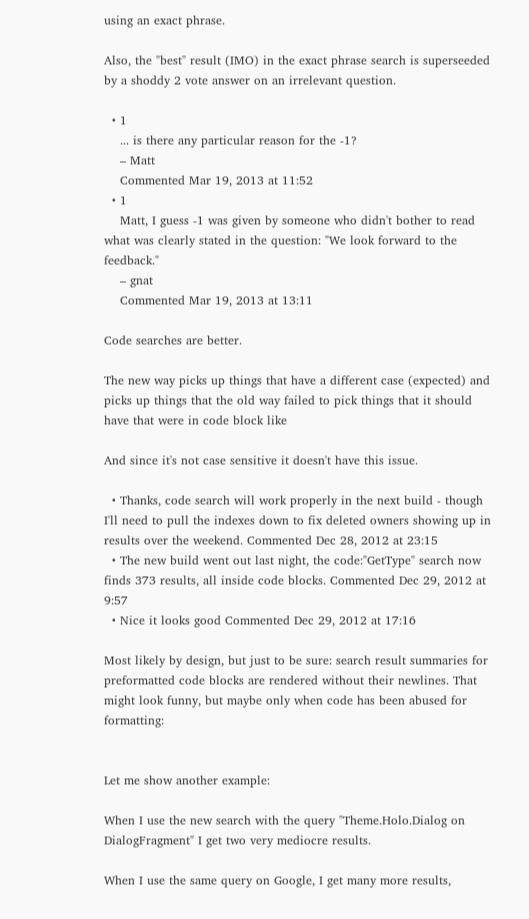using an exact phrase.

Also, the "best" result (IMO) in the exact phrase search is superseeded by a shoddy 2 vote answer on an irrelevant question.

  • 1
    ... is there any particular reason for the -1?
    – Matt
    Commented Mar 19, 2013 at 11:52
  • 1
    Matt, I guess -1 was given by someone who didn't bother to read what was clearly stated in the question: "We look forward to the feedback."
    – gnat
    Commented Mar 19, 2013 at 13:11

Code searches are better.

The new way picks up things that have a different case (expected) and picks up things that the old way failed to pick things that it should have that were in code block like

And since it's not case sensitive it doesn't have this issue.

  • Thanks, code search will work properly in the next build - though I'll need to pull the indexes down to fix deleted owners showing up in results over the weekend. Commented Dec 28, 2012 at 23:15
  • The new build went out last night, the code:"GetType" search now finds 373 results, all inside code blocks. Commented Dec 29, 2012 at 9:57
  • Nice it looks good Commented Dec 29, 2012 at 17:16

Most likely by design, but just to be sure: search result summaries for preformatted code blocks are rendered without their newlines. That might look funny, but maybe only when code has been abused for formatting:


Let me show another example:

When I use the new search with the query "Theme.Holo.Dialog on DialogFragment" I get two very mediocre results.

When I use the same query on Google, I get many more results,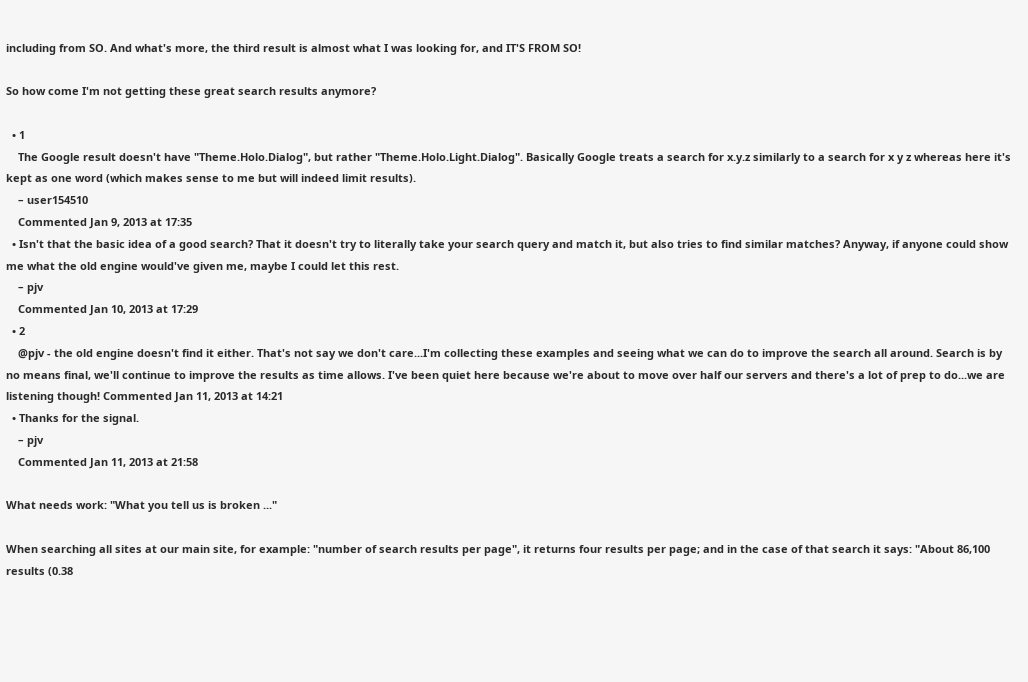including from SO. And what's more, the third result is almost what I was looking for, and IT'S FROM SO!

So how come I'm not getting these great search results anymore?

  • 1
    The Google result doesn't have "Theme.Holo.Dialog", but rather "Theme.Holo.Light.Dialog". Basically Google treats a search for x.y.z similarly to a search for x y z whereas here it's kept as one word (which makes sense to me but will indeed limit results).
    – user154510
    Commented Jan 9, 2013 at 17:35
  • Isn't that the basic idea of a good search? That it doesn't try to literally take your search query and match it, but also tries to find similar matches? Anyway, if anyone could show me what the old engine would've given me, maybe I could let this rest.
    – pjv
    Commented Jan 10, 2013 at 17:29
  • 2
    @pjv - the old engine doesn't find it either. That's not say we don't care...I'm collecting these examples and seeing what we can do to improve the search all around. Search is by no means final, we'll continue to improve the results as time allows. I've been quiet here because we're about to move over half our servers and there's a lot of prep to do...we are listening though! Commented Jan 11, 2013 at 14:21
  • Thanks for the signal.
    – pjv
    Commented Jan 11, 2013 at 21:58

What needs work: "What you tell us is broken ..."

When searching all sites at our main site, for example: "number of search results per page", it returns four results per page; and in the case of that search it says: "About 86,100 results (0.38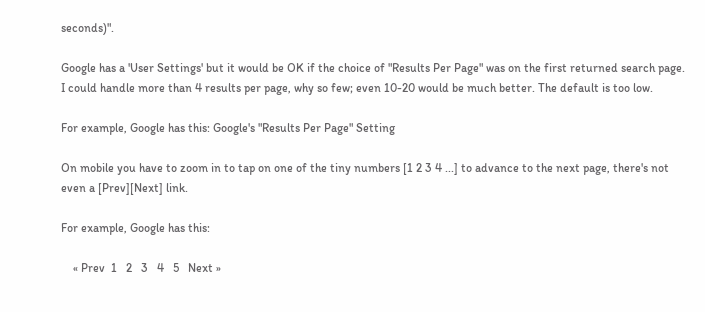seconds)".

Google has a 'User Settings' but it would be OK if the choice of "Results Per Page" was on the first returned search page. I could handle more than 4 results per page, why so few; even 10-20 would be much better. The default is too low.

For example, Google has this: Google's "Results Per Page" Setting

On mobile you have to zoom in to tap on one of the tiny numbers [1 2 3 4 ...] to advance to the next page, there's not even a [Prev][Next] link.

For example, Google has this:

    « Prev  1   2   3   4   5   Next »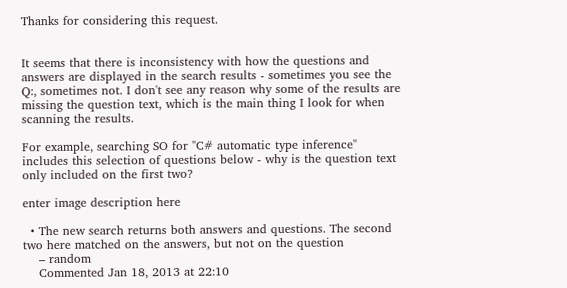Thanks for considering this request.


It seems that there is inconsistency with how the questions and answers are displayed in the search results - sometimes you see the Q:, sometimes not. I don't see any reason why some of the results are missing the question text, which is the main thing I look for when scanning the results.

For example, searching SO for "C# automatic type inference" includes this selection of questions below - why is the question text only included on the first two?

enter image description here

  • The new search returns both answers and questions. The second two here matched on the answers, but not on the question
    – random
    Commented Jan 18, 2013 at 22:10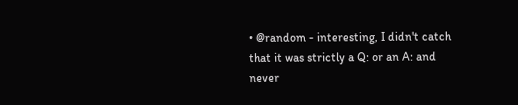• @random - interesting, I didn't catch that it was strictly a Q: or an A: and never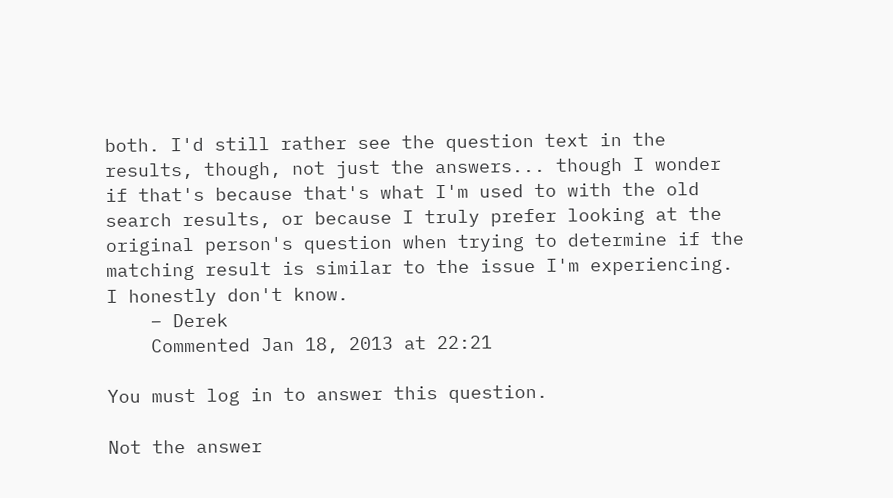both. I'd still rather see the question text in the results, though, not just the answers... though I wonder if that's because that's what I'm used to with the old search results, or because I truly prefer looking at the original person's question when trying to determine if the matching result is similar to the issue I'm experiencing. I honestly don't know.
    – Derek
    Commented Jan 18, 2013 at 22:21

You must log in to answer this question.

Not the answer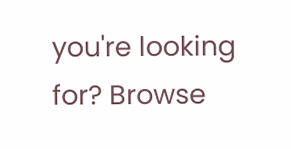you're looking for? Browse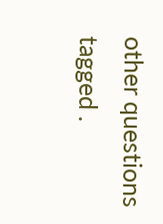other questions tagged .